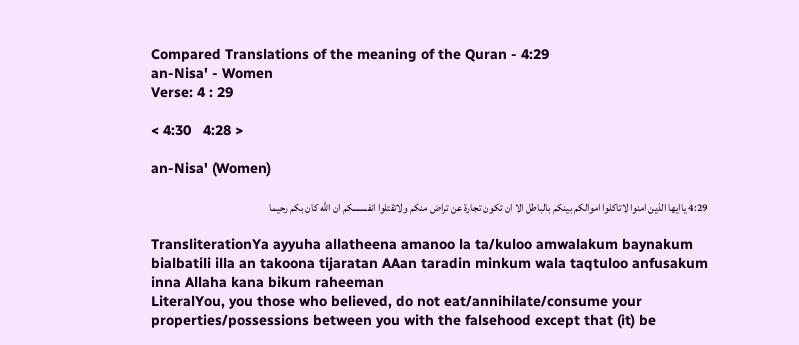Compared Translations of the meaning of the Quran - 4:29
an-Nisa' - Women
Verse: 4 : 29

< 4:30   4:28 >

an-Nisa' (Women)

4:29 ياايها الذين امنوا لاتاكلوا اموالكم بينكم بالباطل الا ان تكون تجارة عن تراض منكم ولاتقتلوا انفسسكم ان الله كان بكم رحيما

TransliterationYa ayyuha allatheena amanoo la ta/kuloo amwalakum baynakum bialbatili illa an takoona tijaratan AAan taradin minkum wala taqtuloo anfusakum inna Allaha kana bikum raheeman
LiteralYou, you those who believed, do not eat/annihilate/consume your properties/possessions between you with the falsehood except that (it) be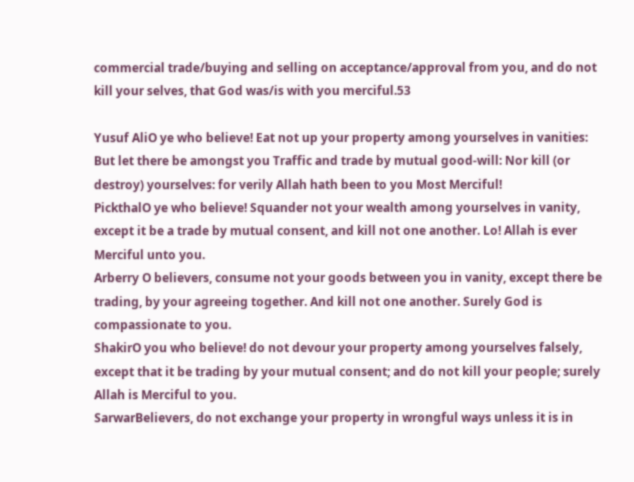commercial trade/buying and selling on acceptance/approval from you, and do not kill your selves, that God was/is with you merciful.53

Yusuf AliO ye who believe! Eat not up your property among yourselves in vanities: But let there be amongst you Traffic and trade by mutual good-will: Nor kill (or destroy) yourselves: for verily Allah hath been to you Most Merciful!
PickthalO ye who believe! Squander not your wealth among yourselves in vanity, except it be a trade by mutual consent, and kill not one another. Lo! Allah is ever Merciful unto you.
Arberry O believers, consume not your goods between you in vanity, except there be trading, by your agreeing together. And kill not one another. Surely God is compassionate to you.
ShakirO you who believe! do not devour your property among yourselves falsely, except that it be trading by your mutual consent; and do not kill your people; surely Allah is Merciful to you.
SarwarBelievers, do not exchange your property in wrongful ways unless it is in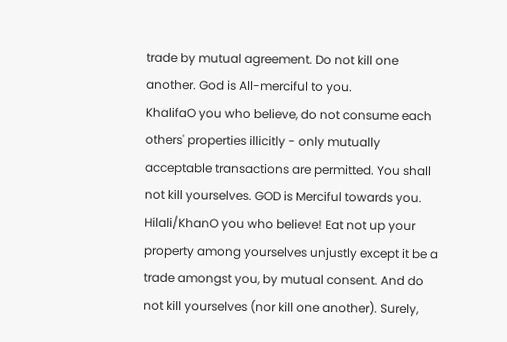trade by mutual agreement. Do not kill one another. God is All-merciful to you.
KhalifaO you who believe, do not consume each others' properties illicitly - only mutually acceptable transactions are permitted. You shall not kill yourselves. GOD is Merciful towards you.
Hilali/KhanO you who believe! Eat not up your property among yourselves unjustly except it be a trade amongst you, by mutual consent. And do not kill yourselves (nor kill one another). Surely,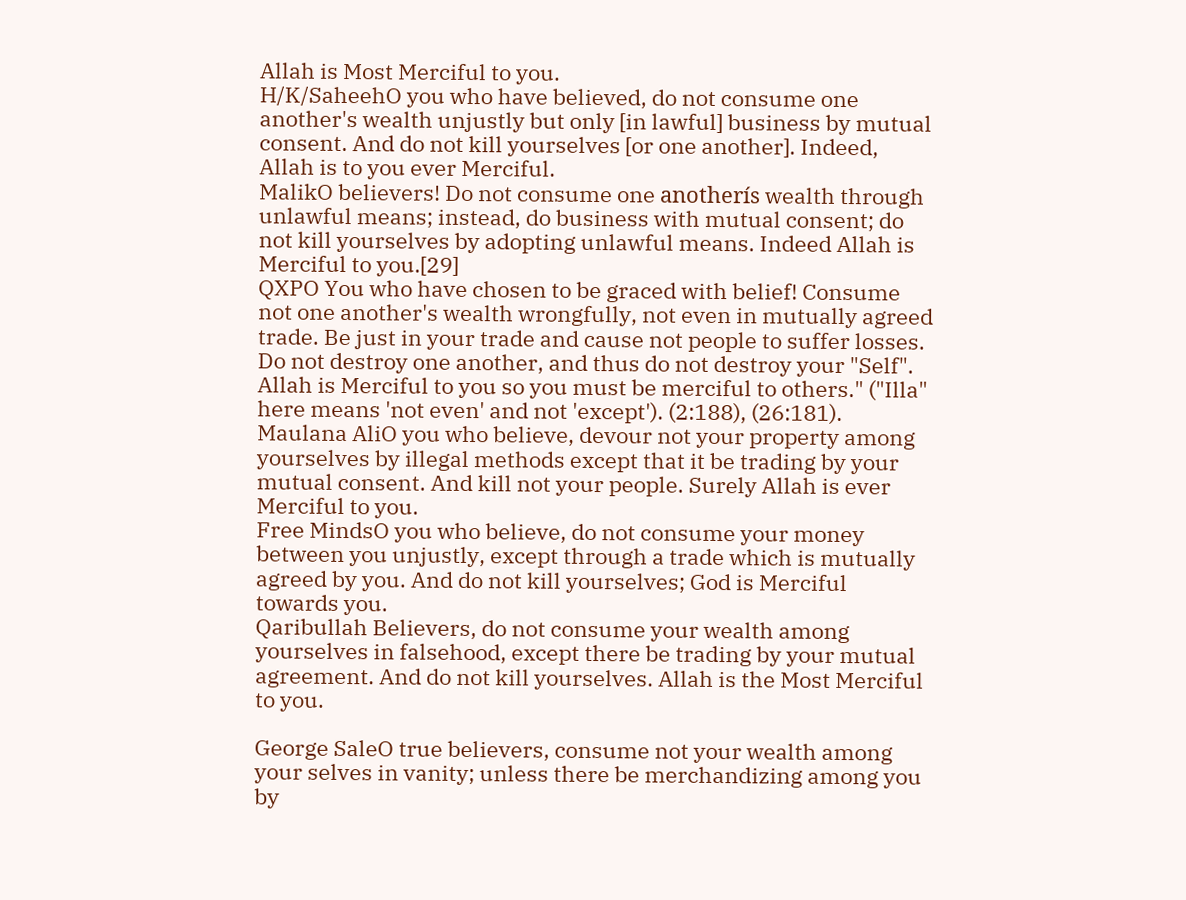Allah is Most Merciful to you.
H/K/SaheehO you who have believed, do not consume one another's wealth unjustly but only [in lawful] business by mutual consent. And do not kill yourselves [or one another]. Indeed, Allah is to you ever Merciful.
MalikO believers! Do not consume one anotherís wealth through unlawful means; instead, do business with mutual consent; do not kill yourselves by adopting unlawful means. Indeed Allah is Merciful to you.[29]
QXPO You who have chosen to be graced with belief! Consume not one another's wealth wrongfully, not even in mutually agreed trade. Be just in your trade and cause not people to suffer losses. Do not destroy one another, and thus do not destroy your "Self". Allah is Merciful to you so you must be merciful to others." ("Illa" here means 'not even' and not 'except'). (2:188), (26:181).
Maulana AliO you who believe, devour not your property among yourselves by illegal methods except that it be trading by your mutual consent. And kill not your people. Surely Allah is ever Merciful to you.
Free MindsO you who believe, do not consume your money between you unjustly, except through a trade which is mutually agreed by you. And do not kill yourselves; God is Merciful towards you.
Qaribullah Believers, do not consume your wealth among yourselves in falsehood, except there be trading by your mutual agreement. And do not kill yourselves. Allah is the Most Merciful to you.

George SaleO true believers, consume not your wealth among your selves in vanity; unless there be merchandizing among you by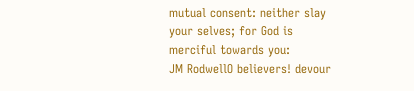mutual consent: neither slay your selves; for God is merciful towards you:
JM RodwellO believers! devour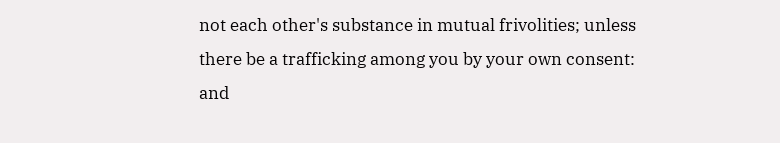not each other's substance in mutual frivolities; unless there be a trafficking among you by your own consent: and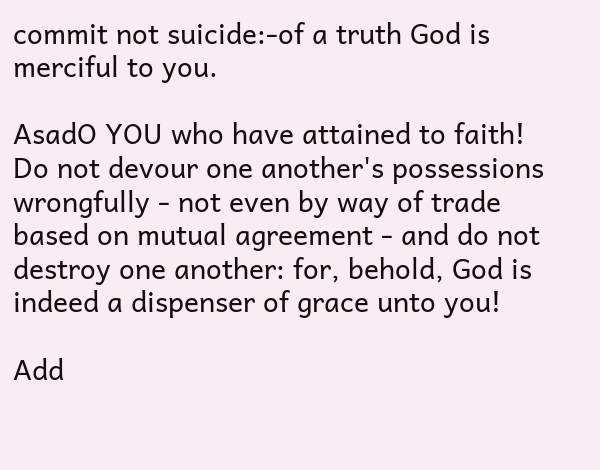commit not suicide:-of a truth God is merciful to you.

AsadO YOU who have attained to faith! Do not devour one another's possessions wrongfully - not even by way of trade based on mutual agreement - and do not destroy one another: for, behold, God is indeed a dispenser of grace unto you!

Add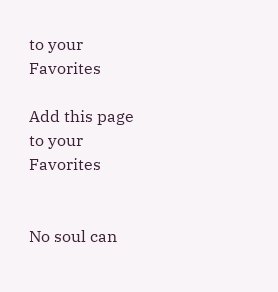to your Favorites

Add this page to your Favorites


No soul can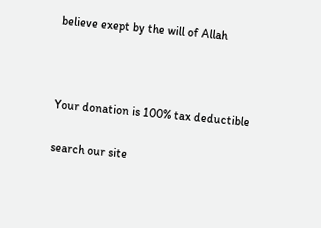believe exept by the will of Allah



Your donation is 100% tax deductible

search our site